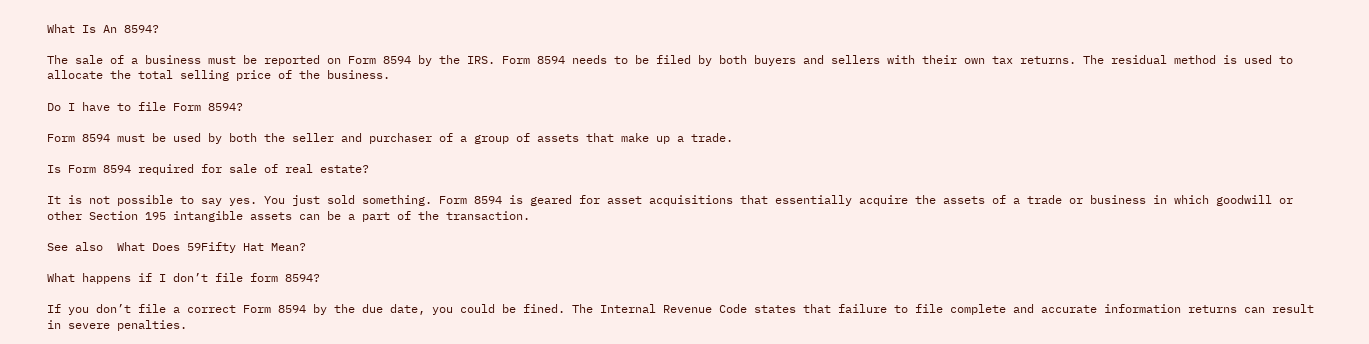What Is An 8594?

The sale of a business must be reported on Form 8594 by the IRS. Form 8594 needs to be filed by both buyers and sellers with their own tax returns. The residual method is used to allocate the total selling price of the business.

Do I have to file Form 8594?

Form 8594 must be used by both the seller and purchaser of a group of assets that make up a trade.

Is Form 8594 required for sale of real estate?

It is not possible to say yes. You just sold something. Form 8594 is geared for asset acquisitions that essentially acquire the assets of a trade or business in which goodwill or other Section 195 intangible assets can be a part of the transaction.

See also  What Does 59Fifty Hat Mean?

What happens if I don’t file form 8594?

If you don’t file a correct Form 8594 by the due date, you could be fined. The Internal Revenue Code states that failure to file complete and accurate information returns can result in severe penalties.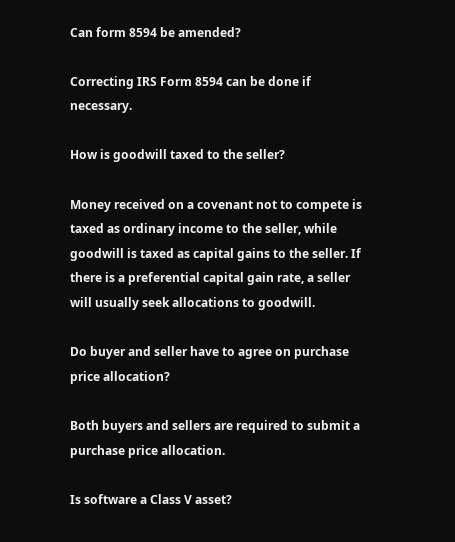Can form 8594 be amended?

Correcting IRS Form 8594 can be done if necessary.

How is goodwill taxed to the seller?

Money received on a covenant not to compete is taxed as ordinary income to the seller, while goodwill is taxed as capital gains to the seller. If there is a preferential capital gain rate, a seller will usually seek allocations to goodwill.

Do buyer and seller have to agree on purchase price allocation?

Both buyers and sellers are required to submit a purchase price allocation.

Is software a Class V asset?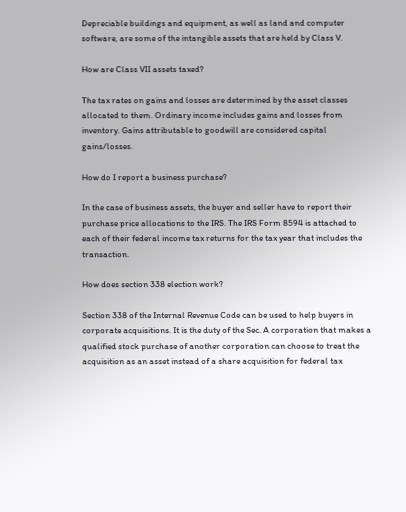Depreciable buildings and equipment, as well as land and computer software, are some of the intangible assets that are held by Class V.

How are Class VII assets taxed?

The tax rates on gains and losses are determined by the asset classes allocated to them. Ordinary income includes gains and losses from inventory. Gains attributable to goodwill are considered capital gains/losses.

How do I report a business purchase?

In the case of business assets, the buyer and seller have to report their purchase price allocations to the IRS. The IRS Form 8594 is attached to each of their federal income tax returns for the tax year that includes the transaction.

How does section 338 election work?

Section 338 of the Internal Revenue Code can be used to help buyers in corporate acquisitions. It is the duty of the Sec. A corporation that makes a qualified stock purchase of another corporation can choose to treat the acquisition as an asset instead of a share acquisition for federal tax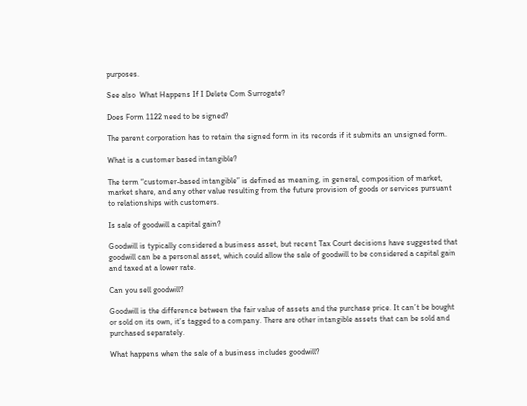purposes.

See also  What Happens If I Delete Com Surrogate?

Does Form 1122 need to be signed?

The parent corporation has to retain the signed form in its records if it submits an unsigned form.

What is a customer based intangible?

The term “customer-based intangible” is defined as meaning, in general, composition of market, market share, and any other value resulting from the future provision of goods or services pursuant to relationships with customers.

Is sale of goodwill a capital gain?

Goodwill is typically considered a business asset, but recent Tax Court decisions have suggested that goodwill can be a personal asset, which could allow the sale of goodwill to be considered a capital gain and taxed at a lower rate.

Can you sell goodwill?

Goodwill is the difference between the fair value of assets and the purchase price. It can’t be bought or sold on its own, it’s tagged to a company. There are other intangible assets that can be sold and purchased separately.

What happens when the sale of a business includes goodwill?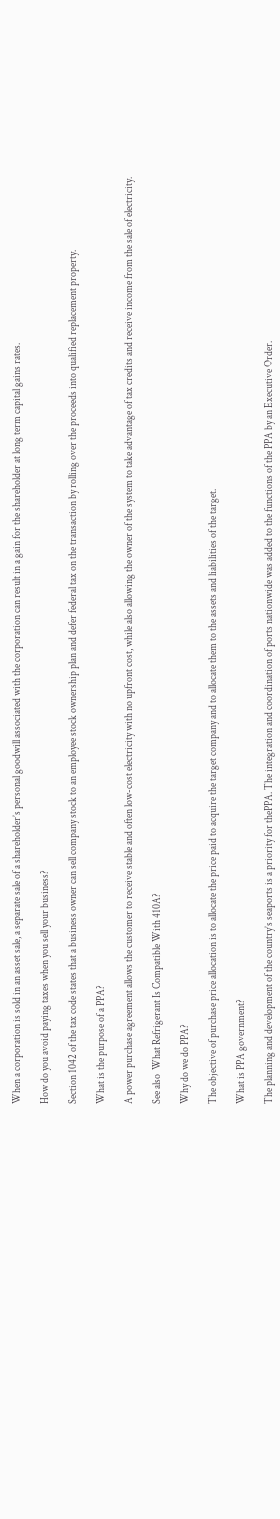When a corporation is sold in an asset sale, a separate sale of a shareholder’s personal goodwill associated with the corporation can result in a gain for the shareholder at long term capital gains rates.

How do you avoid paying taxes when you sell your business?

Section 1042 of the tax code states that a business owner can sell company stock to an employee stock ownership plan and defer federal tax on the transaction by rolling over the proceeds into qualified replacement property.

What is the purpose of a PPA?

A power purchase agreement allows the customer to receive stable and often low-cost electricity with no upfront cost, while also allowing the owner of the system to take advantage of tax credits and receive income from the sale of electricity.

See also  What Refrigerant Is Compatible With 410A?

Why do we do PPA?

The objective of purchase price allocation is to allocate the price paid to acquire the target company and to allocate them to the assets and liabilities of the target.

What is PPA government?

The planning and development of the country’s seaports is a priority for thePPA. The integration and coordination of ports nationwide was added to the functions of the PPA by an Executive Order.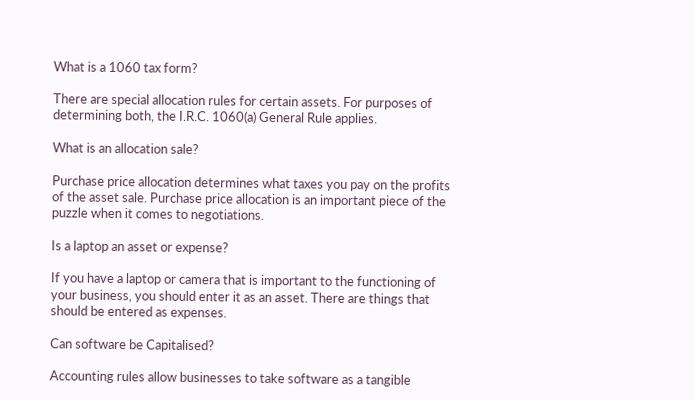What is a 1060 tax form?

There are special allocation rules for certain assets. For purposes of determining both, the I.R.C. 1060(a) General Rule applies.

What is an allocation sale?

Purchase price allocation determines what taxes you pay on the profits of the asset sale. Purchase price allocation is an important piece of the puzzle when it comes to negotiations.

Is a laptop an asset or expense?

If you have a laptop or camera that is important to the functioning of your business, you should enter it as an asset. There are things that should be entered as expenses.

Can software be Capitalised?

Accounting rules allow businesses to take software as a tangible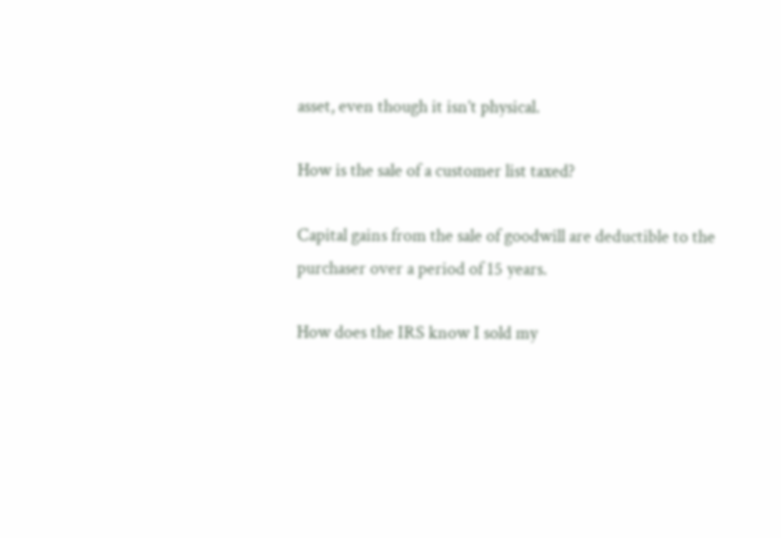asset, even though it isn’t physical.

How is the sale of a customer list taxed?

Capital gains from the sale of goodwill are deductible to the purchaser over a period of 15 years.

How does the IRS know I sold my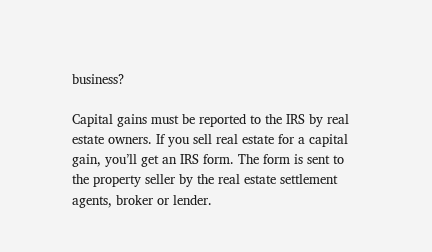business?

Capital gains must be reported to the IRS by real estate owners. If you sell real estate for a capital gain, you’ll get an IRS form. The form is sent to the property seller by the real estate settlement agents, broker or lender.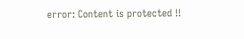error: Content is protected !!